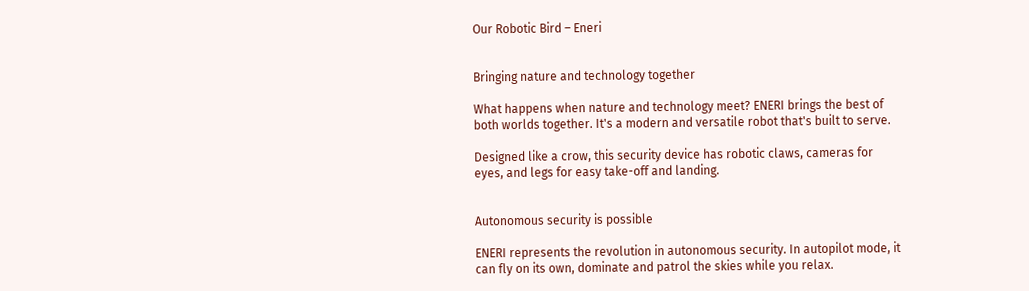Our Robotic Bird – Eneri


Bringing nature and technology together

What happens when nature and technology meet? ENERI brings the best of both worlds together. It's a modern and versatile robot that's built to serve.

Designed like a crow, this security device has robotic claws, cameras for eyes, and legs for easy take-off and landing.


Autonomous security is possible

ENERI represents the revolution in autonomous security. In autopilot mode, it can fly on its own, dominate and patrol the skies while you relax.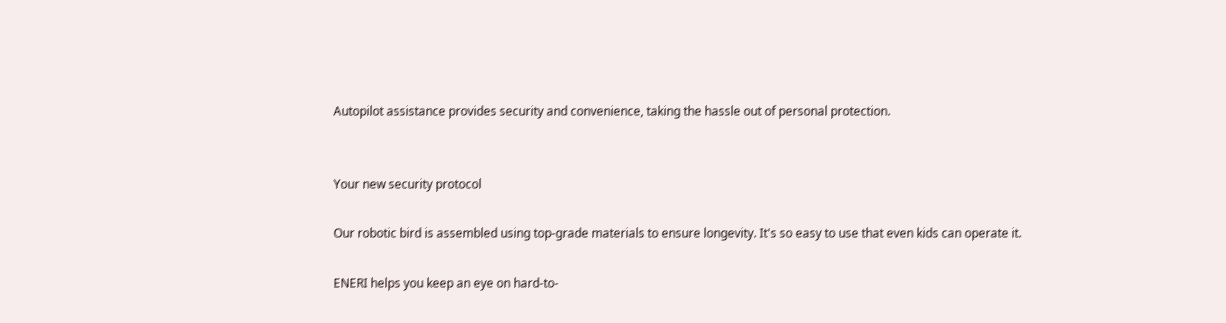Autopilot assistance provides security and convenience, taking the hassle out of personal protection.


Your new security protocol

Our robotic bird is assembled using top-grade materials to ensure longevity. It's so easy to use that even kids can operate it.

ENERI helps you keep an eye on hard-to-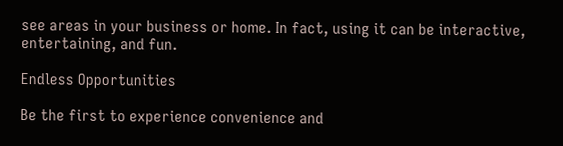see areas in your business or home. In fact, using it can be interactive, entertaining, and fun.

Endless Opportunities

Be the first to experience convenience and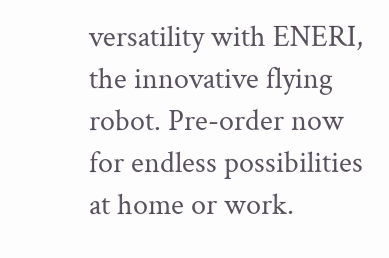versatility with ENERI, the innovative flying robot. Pre-order now for endless possibilities at home or work.